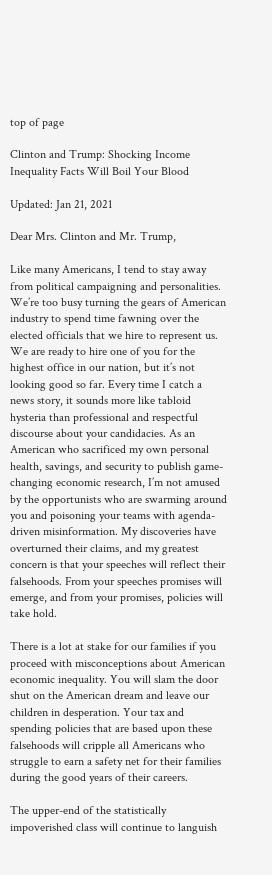top of page

Clinton and Trump: Shocking Income Inequality Facts Will Boil Your Blood

Updated: Jan 21, 2021

Dear Mrs. Clinton and Mr. Trump,

Like many Americans, I tend to stay away from political campaigning and personalities. We’re too busy turning the gears of American industry to spend time fawning over the elected officials that we hire to represent us. We are ready to hire one of you for the highest office in our nation, but it’s not looking good so far. Every time I catch a news story, it sounds more like tabloid hysteria than professional and respectful discourse about your candidacies. As an American who sacrificed my own personal health, savings, and security to publish game-changing economic research, I’m not amused by the opportunists who are swarming around you and poisoning your teams with agenda-driven misinformation. My discoveries have overturned their claims, and my greatest concern is that your speeches will reflect their falsehoods. From your speeches promises will emerge, and from your promises, policies will take hold.

There is a lot at stake for our families if you proceed with misconceptions about American economic inequality. You will slam the door shut on the American dream and leave our children in desperation. Your tax and spending policies that are based upon these falsehoods will cripple all Americans who struggle to earn a safety net for their families during the good years of their careers.

The upper-end of the statistically impoverished class will continue to languish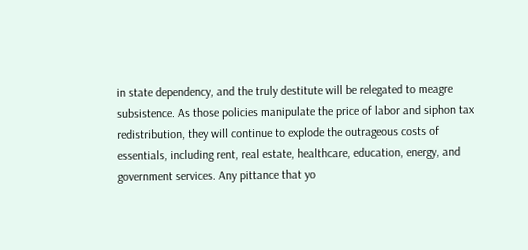in state dependency, and the truly destitute will be relegated to meagre subsistence. As those policies manipulate the price of labor and siphon tax redistribution, they will continue to explode the outrageous costs of essentials, including rent, real estate, healthcare, education, energy, and government services. Any pittance that yo